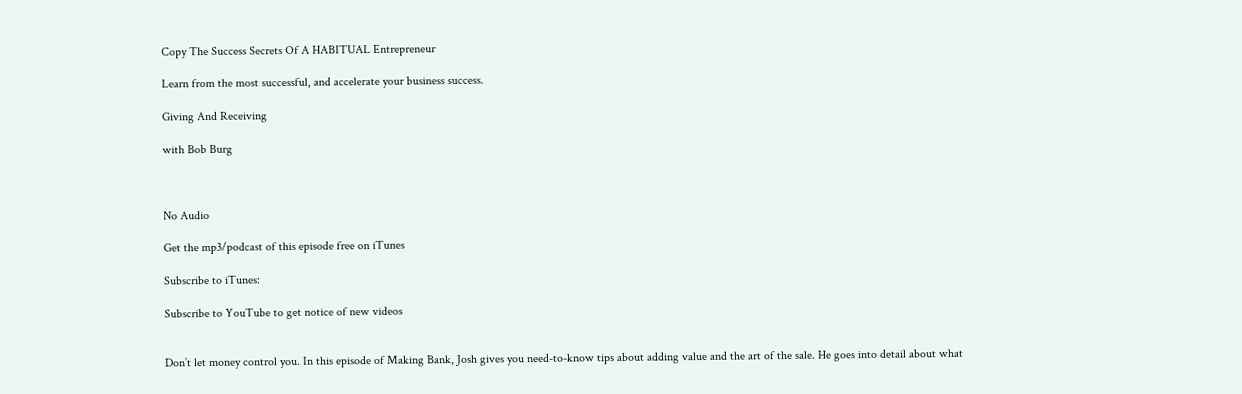Copy The Success Secrets Of A HABITUAL Entrepreneur

Learn from the most successful, and accelerate your business success.

Giving And Receiving

with Bob Burg



No Audio

Get the mp3/podcast of this episode free on iTunes

Subscribe to iTunes:

Subscribe to YouTube to get notice of new videos


Don’t let money control you. In this episode of Making Bank, Josh gives you need-to-know tips about adding value and the art of the sale. He goes into detail about what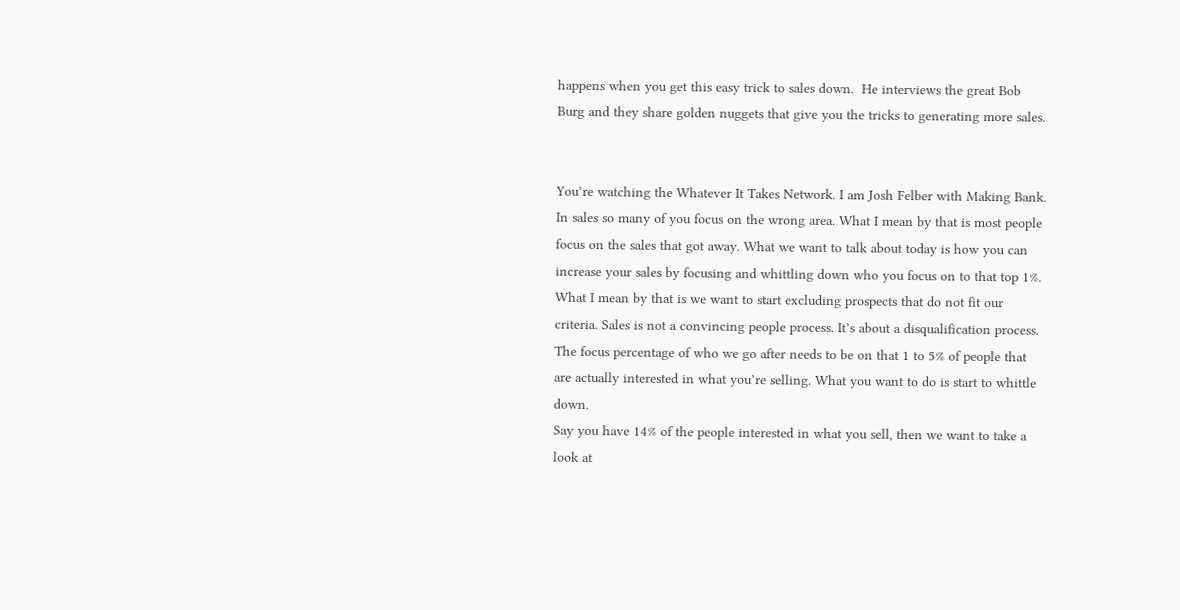happens when you get this easy trick to sales down.  He interviews the great Bob Burg and they share golden nuggets that give you the tricks to generating more sales.


You’re watching the Whatever It Takes Network. I am Josh Felber with Making Bank. In sales so many of you focus on the wrong area. What I mean by that is most people focus on the sales that got away. What we want to talk about today is how you can increase your sales by focusing and whittling down who you focus on to that top 1%.
What I mean by that is we want to start excluding prospects that do not fit our criteria. Sales is not a convincing people process. It’s about a disqualification process. The focus percentage of who we go after needs to be on that 1 to 5% of people that are actually interested in what you’re selling. What you want to do is start to whittle down.
Say you have 14% of the people interested in what you sell, then we want to take a look at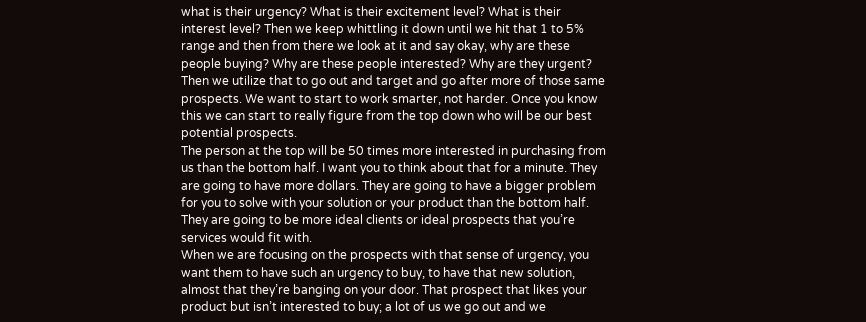what is their urgency? What is their excitement level? What is their interest level? Then we keep whittling it down until we hit that 1 to 5% range and then from there we look at it and say okay, why are these people buying? Why are these people interested? Why are they urgent?
Then we utilize that to go out and target and go after more of those same prospects. We want to start to work smarter, not harder. Once you know this we can start to really figure from the top down who will be our best potential prospects.
The person at the top will be 50 times more interested in purchasing from us than the bottom half. I want you to think about that for a minute. They are going to have more dollars. They are going to have a bigger problem for you to solve with your solution or your product than the bottom half. They are going to be more ideal clients or ideal prospects that you’re services would fit with.
When we are focusing on the prospects with that sense of urgency, you want them to have such an urgency to buy, to have that new solution, almost that they’re banging on your door. That prospect that likes your product but isn’t interested to buy; a lot of us we go out and we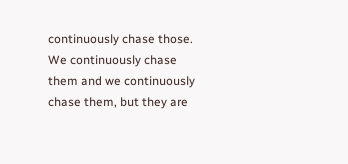continuously chase those. We continuously chase them and we continuously chase them, but they are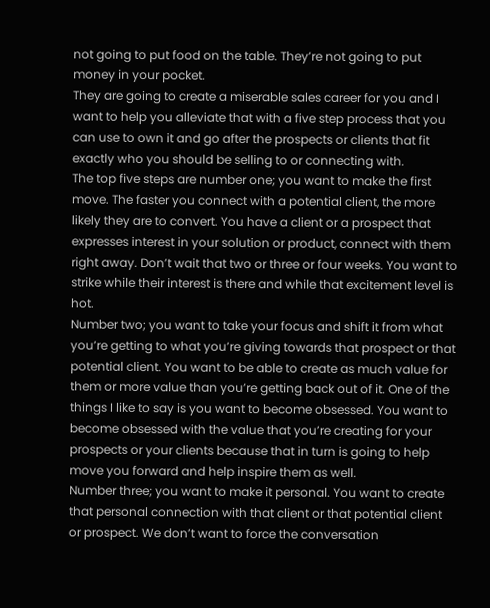not going to put food on the table. They’re not going to put money in your pocket.
They are going to create a miserable sales career for you and I want to help you alleviate that with a five step process that you can use to own it and go after the prospects or clients that fit exactly who you should be selling to or connecting with.
The top five steps are number one; you want to make the first move. The faster you connect with a potential client, the more likely they are to convert. You have a client or a prospect that expresses interest in your solution or product, connect with them right away. Don’t wait that two or three or four weeks. You want to strike while their interest is there and while that excitement level is hot.
Number two; you want to take your focus and shift it from what you’re getting to what you’re giving towards that prospect or that potential client. You want to be able to create as much value for them or more value than you’re getting back out of it. One of the things I like to say is you want to become obsessed. You want to become obsessed with the value that you’re creating for your prospects or your clients because that in turn is going to help move you forward and help inspire them as well.
Number three; you want to make it personal. You want to create that personal connection with that client or that potential client or prospect. We don’t want to force the conversation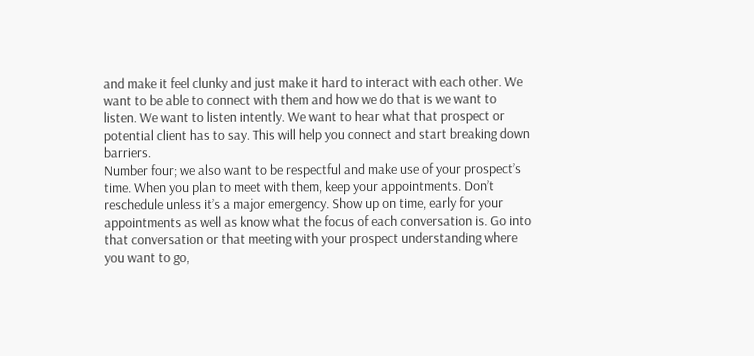and make it feel clunky and just make it hard to interact with each other. We want to be able to connect with them and how we do that is we want to listen. We want to listen intently. We want to hear what that prospect or potential client has to say. This will help you connect and start breaking down barriers.
Number four; we also want to be respectful and make use of your prospect’s time. When you plan to meet with them, keep your appointments. Don’t reschedule unless it’s a major emergency. Show up on time, early for your appointments as well as know what the focus of each conversation is. Go into that conversation or that meeting with your prospect understanding where you want to go,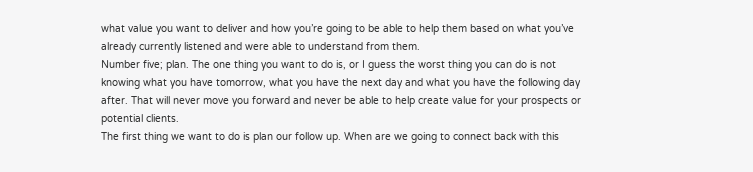what value you want to deliver and how you’re going to be able to help them based on what you’ve already currently listened and were able to understand from them.
Number five; plan. The one thing you want to do is, or I guess the worst thing you can do is not knowing what you have tomorrow, what you have the next day and what you have the following day after. That will never move you forward and never be able to help create value for your prospects or potential clients.
The first thing we want to do is plan our follow up. When are we going to connect back with this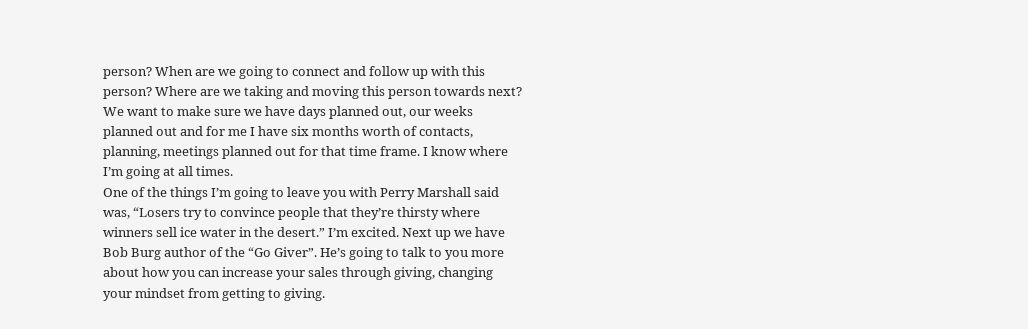person? When are we going to connect and follow up with this person? Where are we taking and moving this person towards next? We want to make sure we have days planned out, our weeks planned out and for me I have six months worth of contacts, planning, meetings planned out for that time frame. I know where I’m going at all times.
One of the things I’m going to leave you with Perry Marshall said was, “Losers try to convince people that they’re thirsty where winners sell ice water in the desert.” I’m excited. Next up we have Bob Burg author of the “Go Giver”. He’s going to talk to you more about how you can increase your sales through giving, changing your mindset from getting to giving.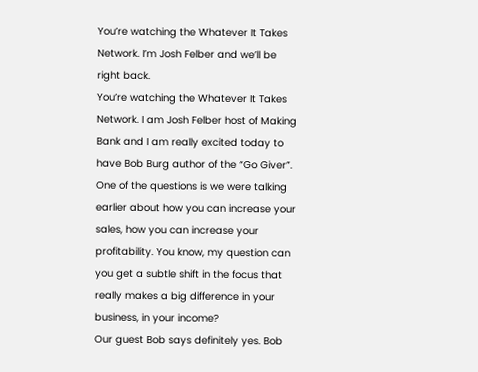You’re watching the Whatever It Takes Network. I’m Josh Felber and we’ll be right back.
You’re watching the Whatever It Takes Network. I am Josh Felber host of Making Bank and I am really excited today to have Bob Burg author of the “Go Giver”. One of the questions is we were talking earlier about how you can increase your sales, how you can increase your profitability. You know, my question can you get a subtle shift in the focus that really makes a big difference in your business, in your income?
Our guest Bob says definitely yes. Bob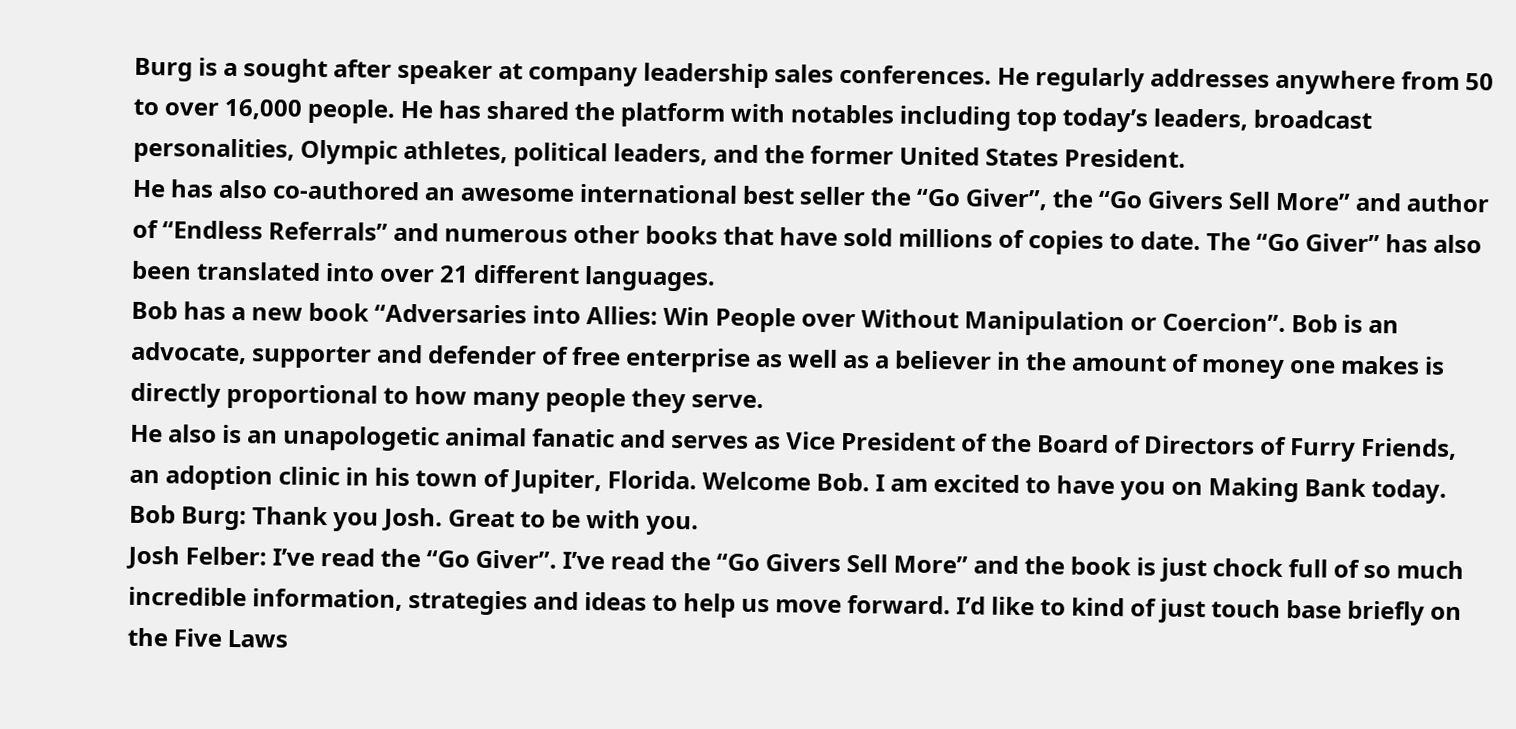Burg is a sought after speaker at company leadership sales conferences. He regularly addresses anywhere from 50 to over 16,000 people. He has shared the platform with notables including top today’s leaders, broadcast personalities, Olympic athletes, political leaders, and the former United States President.
He has also co-authored an awesome international best seller the “Go Giver”, the “Go Givers Sell More” and author of “Endless Referrals” and numerous other books that have sold millions of copies to date. The “Go Giver” has also been translated into over 21 different languages.
Bob has a new book “Adversaries into Allies: Win People over Without Manipulation or Coercion”. Bob is an advocate, supporter and defender of free enterprise as well as a believer in the amount of money one makes is directly proportional to how many people they serve.
He also is an unapologetic animal fanatic and serves as Vice President of the Board of Directors of Furry Friends, an adoption clinic in his town of Jupiter, Florida. Welcome Bob. I am excited to have you on Making Bank today.
Bob Burg: Thank you Josh. Great to be with you.
Josh Felber: I’ve read the “Go Giver”. I’ve read the “Go Givers Sell More” and the book is just chock full of so much incredible information, strategies and ideas to help us move forward. I’d like to kind of just touch base briefly on the Five Laws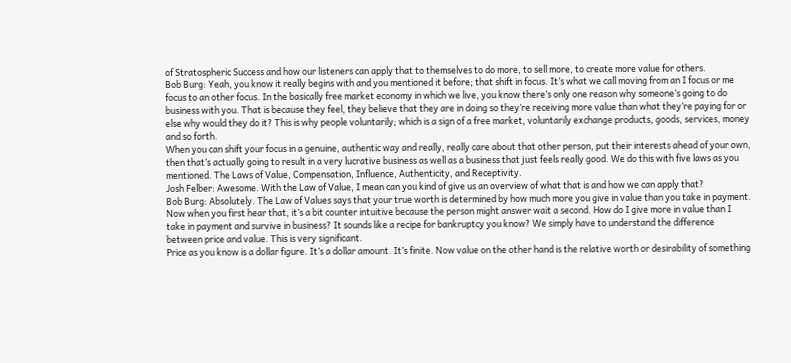of Stratospheric Success and how our listeners can apply that to themselves to do more, to sell more, to create more value for others.
Bob Burg: Yeah, you know it really begins with and you mentioned it before; that shift in focus. It’s what we call moving from an I focus or me focus to an other focus. In the basically free market economy in which we live, you know there’s only one reason why someone’s going to do business with you. That is because they feel, they believe that they are in doing so they’re receiving more value than what they’re paying for or else why would they do it? This is why people voluntarily; which is a sign of a free market, voluntarily exchange products, goods, services, money and so forth.
When you can shift your focus in a genuine, authentic way and really, really care about that other person, put their interests ahead of your own, then that’s actually going to result in a very lucrative business as well as a business that just feels really good. We do this with five laws as you mentioned. The Laws of Value, Compensation, Influence, Authenticity, and Receptivity.
Josh Felber: Awesome. With the Law of Value, I mean can you kind of give us an overview of what that is and how we can apply that?
Bob Burg: Absolutely. The Law of Values says that your true worth is determined by how much more you give in value than you take in payment. Now when you first hear that, it’s a bit counter intuitive because the person might answer wait a second. How do I give more in value than I take in payment and survive in business? It sounds like a recipe for bankruptcy you know? We simply have to understand the difference between price and value. This is very significant.
Price as you know is a dollar figure. It’s a dollar amount. It’s finite. Now value on the other hand is the relative worth or desirability of something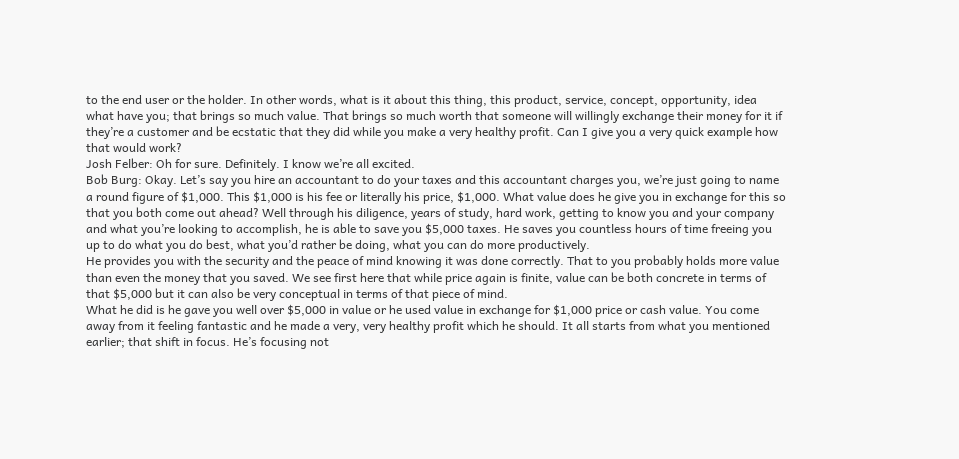to the end user or the holder. In other words, what is it about this thing, this product, service, concept, opportunity, idea what have you; that brings so much value. That brings so much worth that someone will willingly exchange their money for it if they’re a customer and be ecstatic that they did while you make a very healthy profit. Can I give you a very quick example how that would work?
Josh Felber: Oh for sure. Definitely. I know we’re all excited.
Bob Burg: Okay. Let’s say you hire an accountant to do your taxes and this accountant charges you, we’re just going to name a round figure of $1,000. This $1,000 is his fee or literally his price, $1,000. What value does he give you in exchange for this so that you both come out ahead? Well through his diligence, years of study, hard work, getting to know you and your company and what you’re looking to accomplish, he is able to save you $5,000 taxes. He saves you countless hours of time freeing you up to do what you do best, what you’d rather be doing, what you can do more productively.
He provides you with the security and the peace of mind knowing it was done correctly. That to you probably holds more value than even the money that you saved. We see first here that while price again is finite, value can be both concrete in terms of that $5,000 but it can also be very conceptual in terms of that piece of mind.
What he did is he gave you well over $5,000 in value or he used value in exchange for $1,000 price or cash value. You come away from it feeling fantastic and he made a very, very healthy profit which he should. It all starts from what you mentioned earlier; that shift in focus. He’s focusing not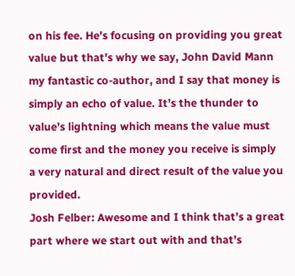on his fee. He’s focusing on providing you great value but that’s why we say, John David Mann my fantastic co-author, and I say that money is simply an echo of value. It’s the thunder to value’s lightning which means the value must come first and the money you receive is simply a very natural and direct result of the value you provided.
Josh Felber: Awesome and I think that’s a great part where we start out with and that’s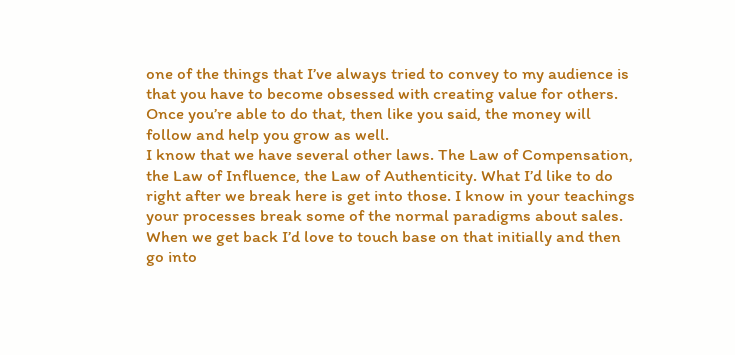one of the things that I’ve always tried to convey to my audience is that you have to become obsessed with creating value for others. Once you’re able to do that, then like you said, the money will follow and help you grow as well.
I know that we have several other laws. The Law of Compensation, the Law of Influence, the Law of Authenticity. What I’d like to do right after we break here is get into those. I know in your teachings your processes break some of the normal paradigms about sales. When we get back I’d love to touch base on that initially and then go into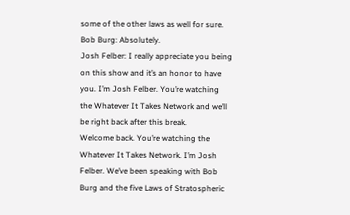some of the other laws as well for sure.
Bob Burg: Absolutely.
Josh Felber: I really appreciate you being on this show and it’s an honor to have you. I’m Josh Felber. You’re watching the Whatever It Takes Network and we’ll be right back after this break.
Welcome back. You’re watching the Whatever It Takes Network. I’m Josh Felber. We’ve been speaking with Bob Burg and the five Laws of Stratospheric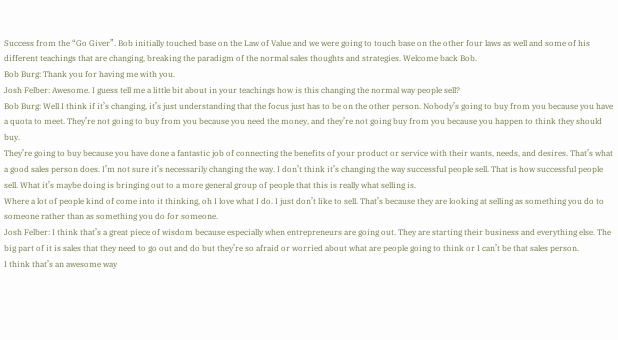Success from the “Go Giver”. Bob initially touched base on the Law of Value and we were going to touch base on the other four laws as well and some of his different teachings that are changing, breaking the paradigm of the normal sales thoughts and strategies. Welcome back Bob.
Bob Burg: Thank you for having me with you.
Josh Felber: Awesome. I guess tell me a little bit about in your teachings how is this changing the normal way people sell?
Bob Burg: Well I think if it’s changing, it’s just understanding that the focus just has to be on the other person. Nobody’s going to buy from you because you have a quota to meet. They’re not going to buy from you because you need the money, and they’re not going buy from you because you happen to think they should buy.
They’re going to buy because you have done a fantastic job of connecting the benefits of your product or service with their wants, needs, and desires. That’s what a good sales person does. I’m not sure it’s necessarily changing the way. I don’t think it’s changing the way successful people sell. That is how successful people sell. What it’s maybe doing is bringing out to a more general group of people that this is really what selling is.
Where a lot of people kind of come into it thinking, oh I love what I do. I just don’t like to sell. That’s because they are looking at selling as something you do to someone rather than as something you do for someone.
Josh Felber: I think that’s a great piece of wisdom because especially when entrepreneurs are going out. They are starting their business and everything else. The big part of it is sales that they need to go out and do but they’re so afraid or worried about what are people going to think or I can’t be that sales person.
I think that’s an awesome way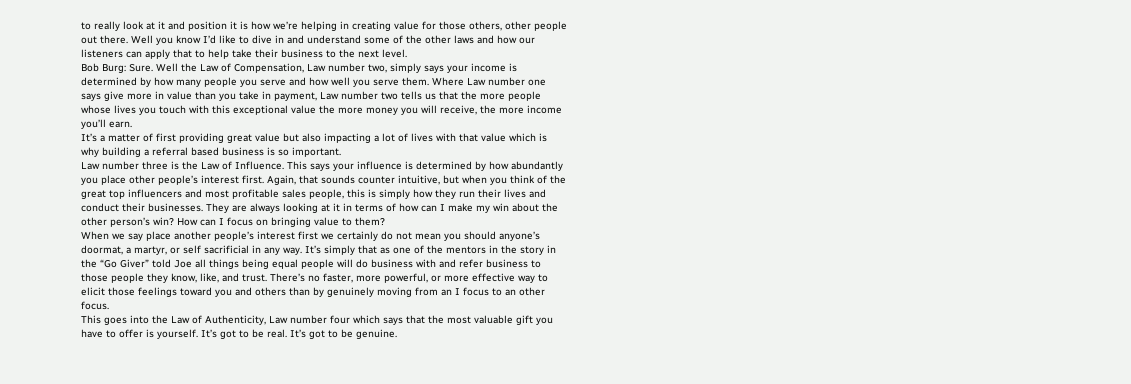to really look at it and position it is how we’re helping in creating value for those others, other people out there. Well you know I’d like to dive in and understand some of the other laws and how our listeners can apply that to help take their business to the next level.
Bob Burg: Sure. Well the Law of Compensation, Law number two, simply says your income is determined by how many people you serve and how well you serve them. Where Law number one says give more in value than you take in payment, Law number two tells us that the more people whose lives you touch with this exceptional value the more money you will receive, the more income you’ll earn.
It’s a matter of first providing great value but also impacting a lot of lives with that value which is why building a referral based business is so important.
Law number three is the Law of Influence. This says your influence is determined by how abundantly you place other people’s interest first. Again, that sounds counter intuitive, but when you think of the great top influencers and most profitable sales people, this is simply how they run their lives and conduct their businesses. They are always looking at it in terms of how can I make my win about the other person’s win? How can I focus on bringing value to them?
When we say place another people’s interest first we certainly do not mean you should anyone’s doormat, a martyr, or self sacrificial in any way. It’s simply that as one of the mentors in the story in the “Go Giver” told Joe all things being equal people will do business with and refer business to those people they know, like, and trust. There’s no faster, more powerful, or more effective way to elicit those feelings toward you and others than by genuinely moving from an I focus to an other focus.
This goes into the Law of Authenticity, Law number four which says that the most valuable gift you have to offer is yourself. It’s got to be real. It’s got to be genuine.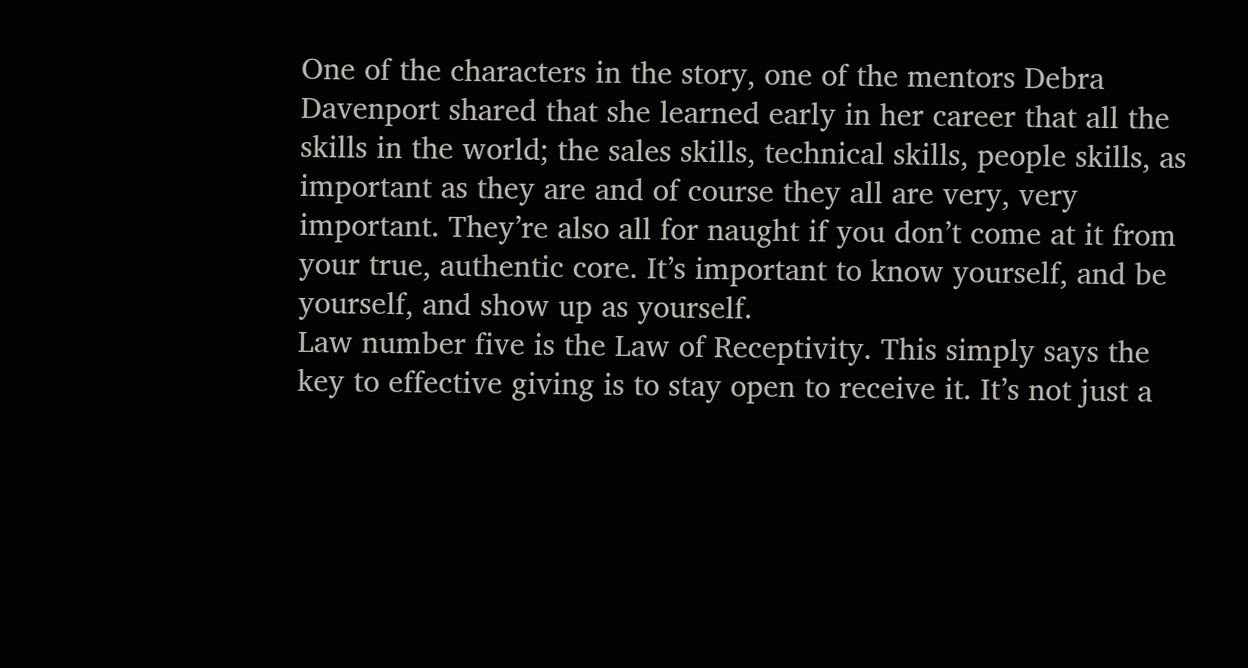One of the characters in the story, one of the mentors Debra Davenport shared that she learned early in her career that all the skills in the world; the sales skills, technical skills, people skills, as important as they are and of course they all are very, very important. They’re also all for naught if you don’t come at it from your true, authentic core. It’s important to know yourself, and be yourself, and show up as yourself.
Law number five is the Law of Receptivity. This simply says the key to effective giving is to stay open to receive it. It’s not just a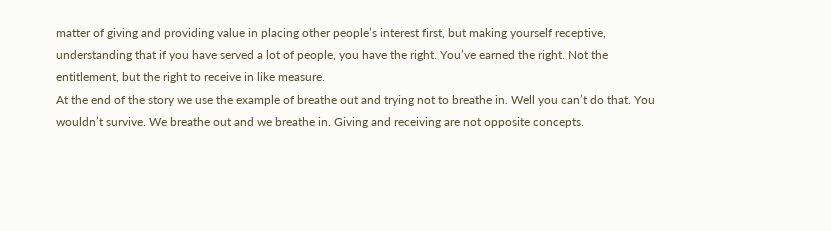matter of giving and providing value in placing other people’s interest first, but making yourself receptive, understanding that if you have served a lot of people, you have the right. You’ve earned the right. Not the entitlement, but the right to receive in like measure.
At the end of the story we use the example of breathe out and trying not to breathe in. Well you can’t do that. You wouldn’t survive. We breathe out and we breathe in. Giving and receiving are not opposite concepts.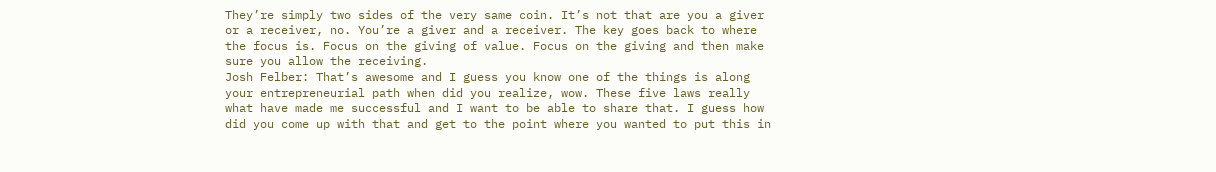They’re simply two sides of the very same coin. It’s not that are you a giver or a receiver, no. You’re a giver and a receiver. The key goes back to where the focus is. Focus on the giving of value. Focus on the giving and then make sure you allow the receiving.
Josh Felber: That’s awesome and I guess you know one of the things is along your entrepreneurial path when did you realize, wow. These five laws really what have made me successful and I want to be able to share that. I guess how did you come up with that and get to the point where you wanted to put this in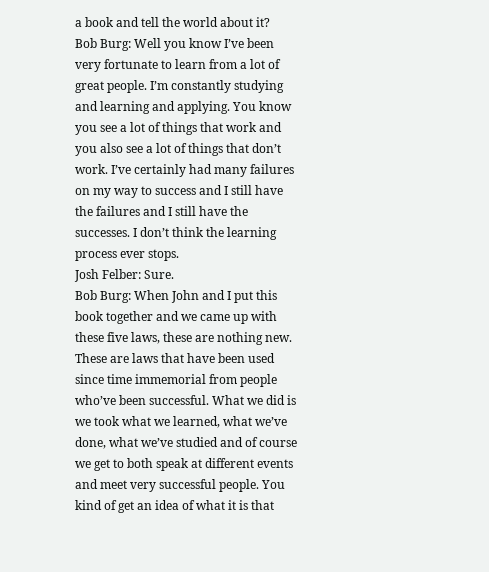a book and tell the world about it?
Bob Burg: Well you know I’ve been very fortunate to learn from a lot of great people. I’m constantly studying and learning and applying. You know you see a lot of things that work and you also see a lot of things that don’t work. I’ve certainly had many failures on my way to success and I still have the failures and I still have the successes. I don’t think the learning process ever stops.
Josh Felber: Sure.
Bob Burg: When John and I put this book together and we came up with these five laws, these are nothing new. These are laws that have been used since time immemorial from people who’ve been successful. What we did is we took what we learned, what we’ve done, what we’ve studied and of course we get to both speak at different events and meet very successful people. You kind of get an idea of what it is that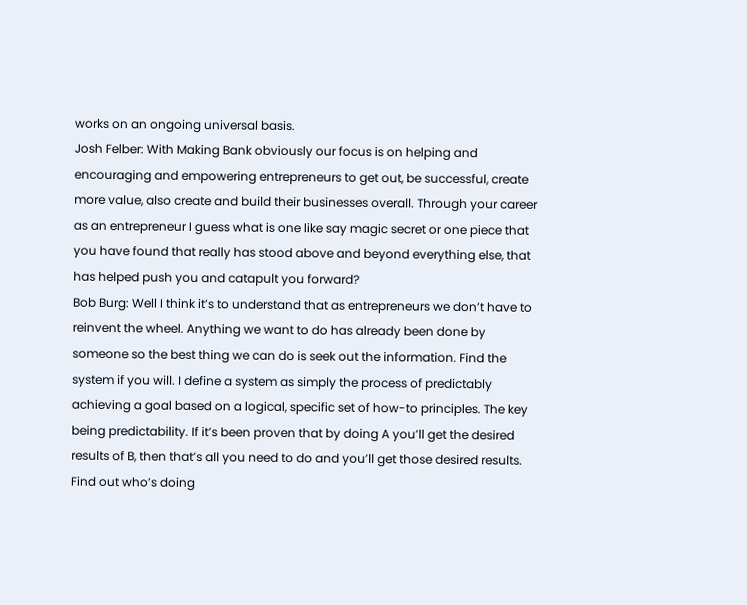works on an ongoing universal basis.
Josh Felber: With Making Bank obviously our focus is on helping and encouraging and empowering entrepreneurs to get out, be successful, create more value, also create and build their businesses overall. Through your career as an entrepreneur I guess what is one like say magic secret or one piece that you have found that really has stood above and beyond everything else, that has helped push you and catapult you forward?
Bob Burg: Well I think it’s to understand that as entrepreneurs we don’t have to reinvent the wheel. Anything we want to do has already been done by someone so the best thing we can do is seek out the information. Find the system if you will. I define a system as simply the process of predictably achieving a goal based on a logical, specific set of how-to principles. The key being predictability. If it’s been proven that by doing A you’ll get the desired results of B, then that’s all you need to do and you’ll get those desired results.
Find out who’s doing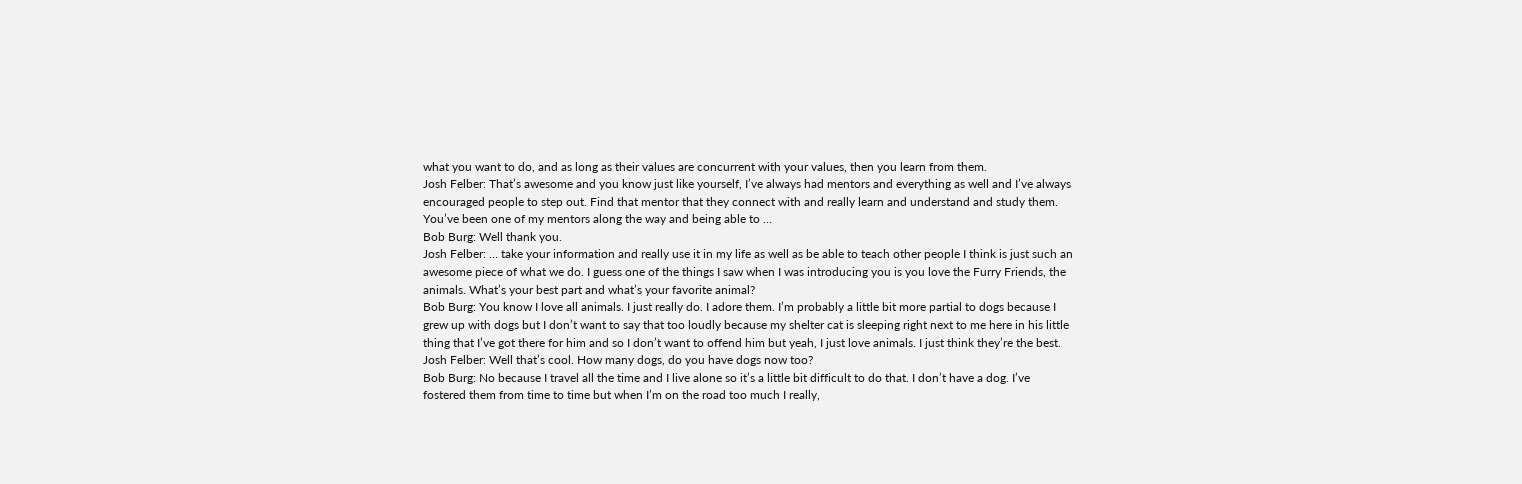what you want to do, and as long as their values are concurrent with your values, then you learn from them.
Josh Felber: That’s awesome and you know just like yourself, I’ve always had mentors and everything as well and I’ve always encouraged people to step out. Find that mentor that they connect with and really learn and understand and study them. You’ve been one of my mentors along the way and being able to …
Bob Burg: Well thank you.
Josh Felber: … take your information and really use it in my life as well as be able to teach other people I think is just such an awesome piece of what we do. I guess one of the things I saw when I was introducing you is you love the Furry Friends, the animals. What’s your best part and what’s your favorite animal?
Bob Burg: You know I love all animals. I just really do. I adore them. I’m probably a little bit more partial to dogs because I grew up with dogs but I don’t want to say that too loudly because my shelter cat is sleeping right next to me here in his little thing that I’ve got there for him and so I don’t want to offend him but yeah, I just love animals. I just think they’re the best.
Josh Felber: Well that’s cool. How many dogs, do you have dogs now too?
Bob Burg: No because I travel all the time and I live alone so it’s a little bit difficult to do that. I don’t have a dog. I’ve fostered them from time to time but when I’m on the road too much I really,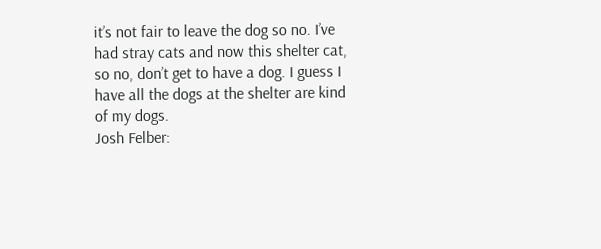it’s not fair to leave the dog so no. I’ve had stray cats and now this shelter cat, so no, don’t get to have a dog. I guess I have all the dogs at the shelter are kind of my dogs.
Josh Felber: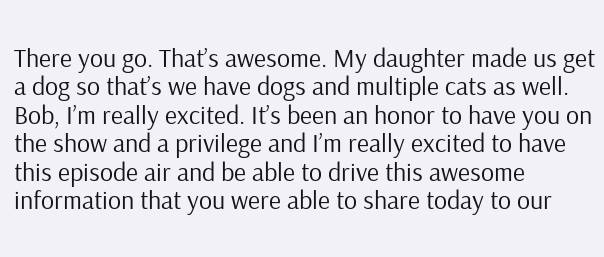There you go. That’s awesome. My daughter made us get a dog so that’s we have dogs and multiple cats as well. Bob, I’m really excited. It’s been an honor to have you on the show and a privilege and I’m really excited to have this episode air and be able to drive this awesome information that you were able to share today to our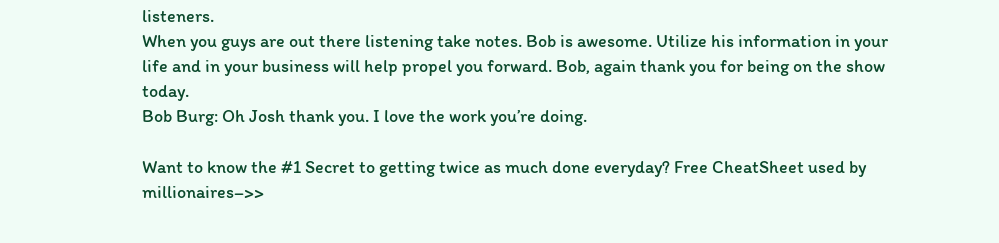listeners.
When you guys are out there listening take notes. Bob is awesome. Utilize his information in your life and in your business will help propel you forward. Bob, again thank you for being on the show today.
Bob Burg: Oh Josh thank you. I love the work you’re doing.

Want to know the #1 Secret to getting twice as much done everyday? Free CheatSheet used by millionaires–>>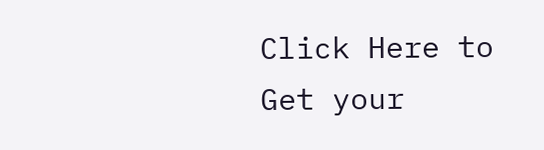Click Here to Get your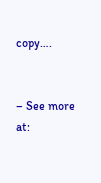copy….


– See more at: